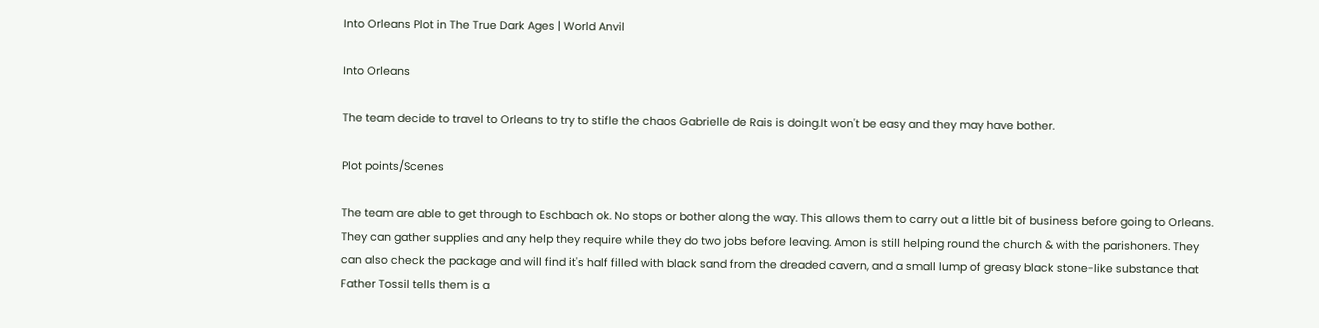Into Orleans Plot in The True Dark Ages | World Anvil

Into Orleans

The team decide to travel to Orleans to try to stifle the chaos Gabrielle de Rais is doing.It won't be easy and they may have bother.

Plot points/Scenes

The team are able to get through to Eschbach ok. No stops or bother along the way. This allows them to carry out a little bit of business before going to Orleans.   They can gather supplies and any help they require while they do two jobs before leaving. Amon is still helping round the church & with the parishoners. They can also check the package and will find it's half filled with black sand from the dreaded cavern, and a small lump of greasy black stone-like substance that Father Tossil tells them is a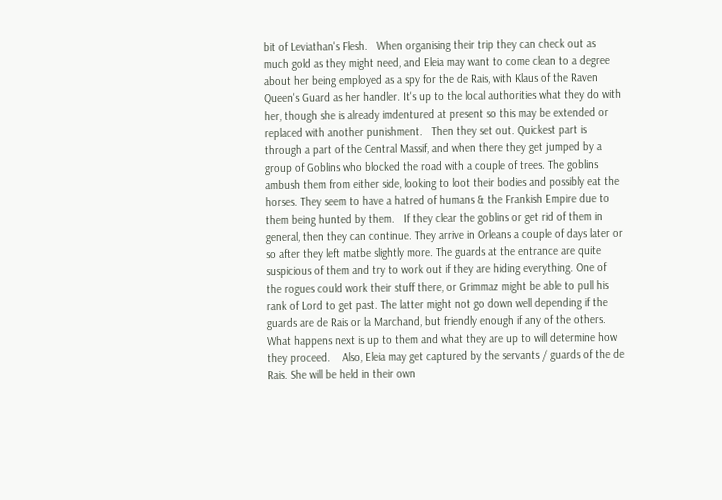bit of Leviathan's Flesh.   When organising their trip they can check out as much gold as they might need, and Eleia may want to come clean to a degree about her being employed as a spy for the de Rais, with Klaus of the Raven Queen's Guard as her handler. It's up to the local authorities what they do with her, though she is already imdentured at present so this may be extended or replaced with another punishment.   Then they set out. Quickest part is through a part of the Central Massif, and when there they get jumped by a group of Goblins who blocked the road with a couple of trees. The goblins ambush them from either side, looking to loot their bodies and possibly eat the horses. They seem to have a hatred of humans & the Frankish Empire due to them being hunted by them.   If they clear the goblins or get rid of them in general, then they can continue. They arrive in Orleans a couple of days later or so after they left matbe slightly more. The guards at the entrance are quite suspicious of them and try to work out if they are hiding everything. One of the rogues could work their stuff there, or Grimmaz might be able to pull his rank of Lord to get past. The latter might not go down well depending if the guards are de Rais or la Marchand, but friendly enough if any of the others.   What happens next is up to them and what they are up to will determine how they proceed.    Also, Eleia may get captured by the servants / guards of the de Rais. She will be held in their own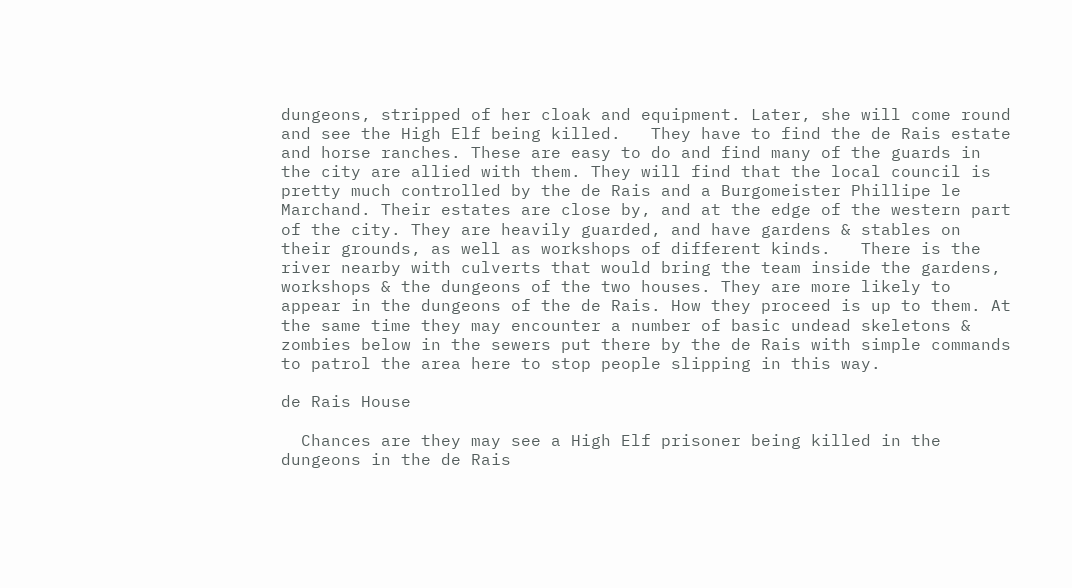dungeons, stripped of her cloak and equipment. Later, she will come round and see the High Elf being killed.   They have to find the de Rais estate and horse ranches. These are easy to do and find many of the guards in the city are allied with them. They will find that the local council is pretty much controlled by the de Rais and a Burgomeister Phillipe le Marchand. Their estates are close by, and at the edge of the western part of the city. They are heavily guarded, and have gardens & stables on their grounds, as well as workshops of different kinds.   There is the river nearby with culverts that would bring the team inside the gardens, workshops & the dungeons of the two houses. They are more likely to appear in the dungeons of the de Rais. How they proceed is up to them. At the same time they may encounter a number of basic undead skeletons & zombies below in the sewers put there by the de Rais with simple commands to patrol the area here to stop people slipping in this way.

de Rais House

  Chances are they may see a High Elf prisoner being killed in the dungeons in the de Rais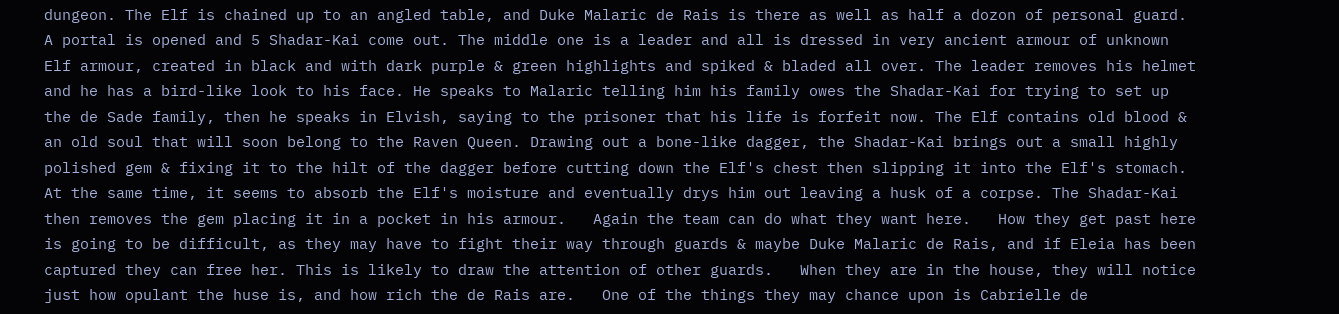dungeon. The Elf is chained up to an angled table, and Duke Malaric de Rais is there as well as half a dozon of personal guard. A portal is opened and 5 Shadar-Kai come out. The middle one is a leader and all is dressed in very ancient armour of unknown Elf armour, created in black and with dark purple & green highlights and spiked & bladed all over. The leader removes his helmet and he has a bird-like look to his face. He speaks to Malaric telling him his family owes the Shadar-Kai for trying to set up the de Sade family, then he speaks in Elvish, saying to the prisoner that his life is forfeit now. The Elf contains old blood & an old soul that will soon belong to the Raven Queen. Drawing out a bone-like dagger, the Shadar-Kai brings out a small highly polished gem & fixing it to the hilt of the dagger before cutting down the Elf's chest then slipping it into the Elf's stomach. At the same time, it seems to absorb the Elf's moisture and eventually drys him out leaving a husk of a corpse. The Shadar-Kai then removes the gem placing it in a pocket in his armour.   Again the team can do what they want here.   How they get past here is going to be difficult, as they may have to fight their way through guards & maybe Duke Malaric de Rais, and if Eleia has been captured they can free her. This is likely to draw the attention of other guards.   When they are in the house, they will notice just how opulant the huse is, and how rich the de Rais are.   One of the things they may chance upon is Cabrielle de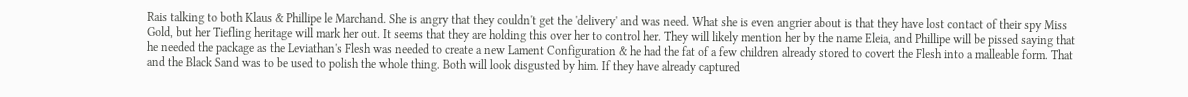Rais talking to both Klaus & Phillipe le Marchand. She is angry that they couldn't get the 'delivery' and was need. What she is even angrier about is that they have lost contact of their spy Miss Gold, but her Tiefling heritage will mark her out. It seems that they are holding this over her to control her. They will likely mention her by the name Eleia, and Phillipe will be pissed saying that he needed the package as the Leviathan's Flesh was needed to create a new Lament Configuration & he had the fat of a few children already stored to covert the Flesh into a malleable form. That and the Black Sand was to be used to polish the whole thing. Both will look disgusted by him. If they have already captured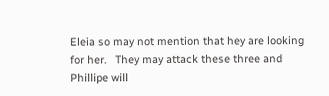Eleia so may not mention that hey are looking for her.   They may attack these three and Phillipe will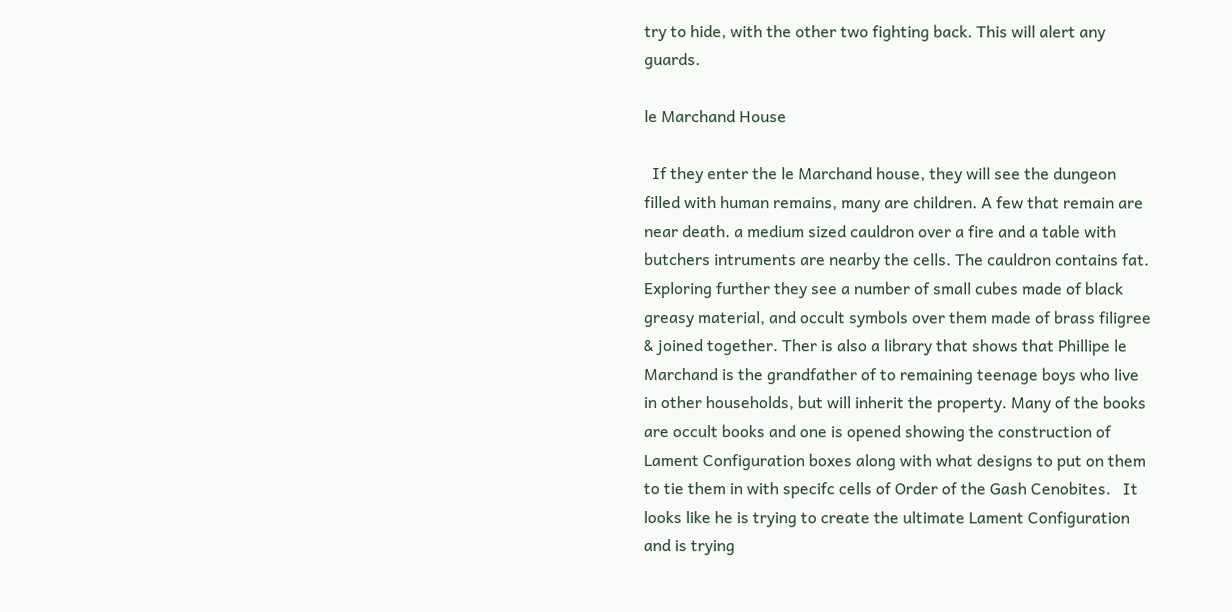try to hide, with the other two fighting back. This will alert any guards.

le Marchand House

  If they enter the le Marchand house, they will see the dungeon filled with human remains, many are children. A few that remain are near death. a medium sized cauldron over a fire and a table with butchers intruments are nearby the cells. The cauldron contains fat.   Exploring further they see a number of small cubes made of black greasy material, and occult symbols over them made of brass filigree & joined together. Ther is also a library that shows that Phillipe le Marchand is the grandfather of to remaining teenage boys who live in other households, but will inherit the property. Many of the books are occult books and one is opened showing the construction of Lament Configuration boxes along with what designs to put on them to tie them in with specifc cells of Order of the Gash Cenobites.   It looks like he is trying to create the ultimate Lament Configuration and is trying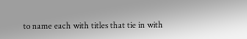to name each with titles that tie in with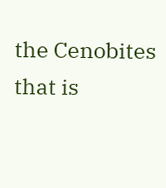the Cenobites that is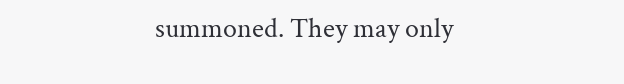summoned. They may only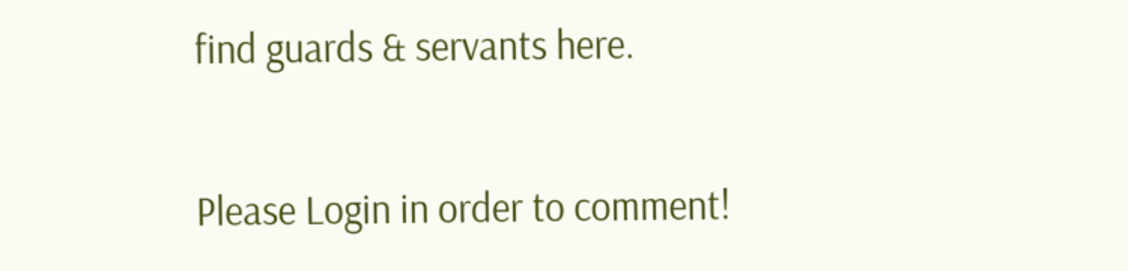find guards & servants here.


Please Login in order to comment!